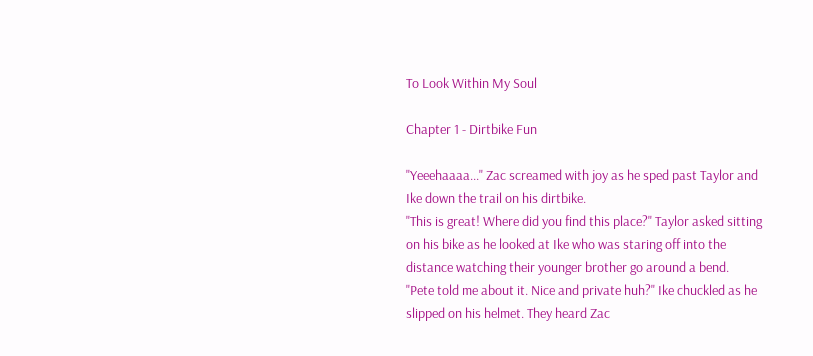To Look Within My Soul

Chapter 1 - Dirtbike Fun

"Yeeehaaaa..." Zac screamed with joy as he sped past Taylor and Ike down the trail on his dirtbike.
"This is great! Where did you find this place?" Taylor asked sitting on his bike as he looked at Ike who was staring off into the distance watching their younger brother go around a bend.
"Pete told me about it. Nice and private huh?" Ike chuckled as he slipped on his helmet. They heard Zac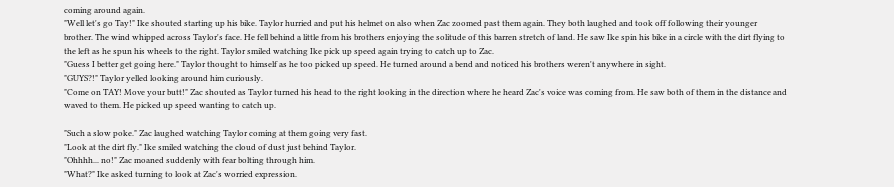coming around again.
"Well let's go Tay!" Ike shouted starting up his bike. Taylor hurried and put his helmet on also when Zac zoomed past them again. They both laughed and took off following their younger brother. The wind whipped across Taylor's face. He fell behind a little from his brothers enjoying the solitude of this barren stretch of land. He saw Ike spin his bike in a circle with the dirt flying to the left as he spun his wheels to the right. Taylor smiled watching Ike pick up speed again trying to catch up to Zac.
"Guess I better get going here." Taylor thought to himself as he too picked up speed. He turned around a bend and noticed his brothers weren't anywhere in sight.
"GUYS?!" Taylor yelled looking around him curiously.
"Come on TAY! Move your butt!" Zac shouted as Taylor turned his head to the right looking in the direction where he heard Zac's voice was coming from. He saw both of them in the distance and waved to them. He picked up speed wanting to catch up.

"Such a slow poke." Zac laughed watching Taylor coming at them going very fast.
"Look at the dirt fly." Ike smiled watching the cloud of dust just behind Taylor.
"Ohhhh... no!" Zac moaned suddenly with fear bolting through him.
"What?" Ike asked turning to look at Zac's worried expression.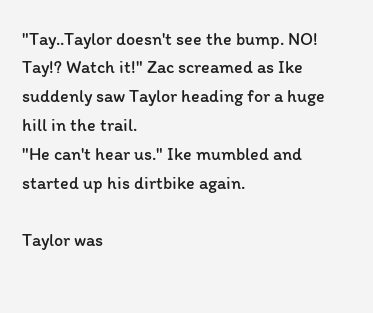"Tay..Taylor doesn't see the bump. NO! Tay!? Watch it!" Zac screamed as Ike suddenly saw Taylor heading for a huge hill in the trail.
"He can't hear us." Ike mumbled and started up his dirtbike again.

Taylor was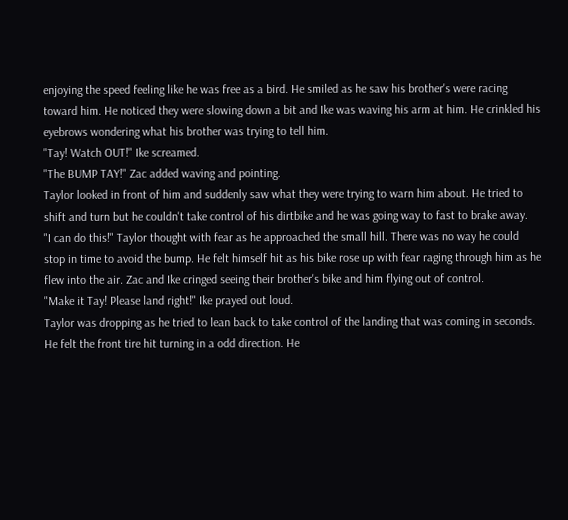enjoying the speed feeling like he was free as a bird. He smiled as he saw his brother's were racing toward him. He noticed they were slowing down a bit and Ike was waving his arm at him. He crinkled his eyebrows wondering what his brother was trying to tell him.
"Tay! Watch OUT!" Ike screamed.
"The BUMP TAY!" Zac added waving and pointing.
Taylor looked in front of him and suddenly saw what they were trying to warn him about. He tried to shift and turn but he couldn't take control of his dirtbike and he was going way to fast to brake away.
"I can do this!" Taylor thought with fear as he approached the small hill. There was no way he could stop in time to avoid the bump. He felt himself hit as his bike rose up with fear raging through him as he flew into the air. Zac and Ike cringed seeing their brother's bike and him flying out of control.
"Make it Tay! Please land right!" Ike prayed out loud.
Taylor was dropping as he tried to lean back to take control of the landing that was coming in seconds. He felt the front tire hit turning in a odd direction. He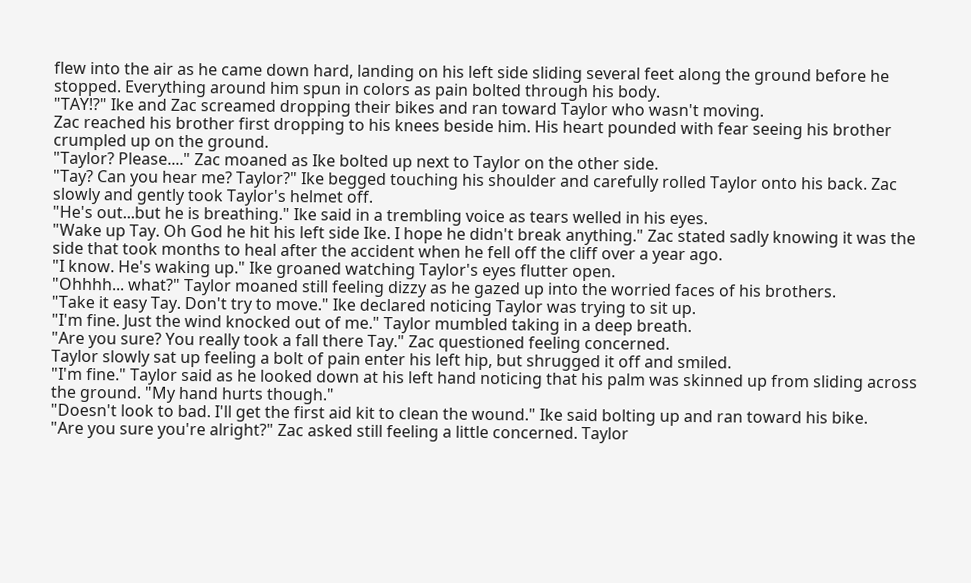flew into the air as he came down hard, landing on his left side sliding several feet along the ground before he stopped. Everything around him spun in colors as pain bolted through his body.
"TAY!?" Ike and Zac screamed dropping their bikes and ran toward Taylor who wasn't moving.
Zac reached his brother first dropping to his knees beside him. His heart pounded with fear seeing his brother crumpled up on the ground.
"Taylor? Please...." Zac moaned as Ike bolted up next to Taylor on the other side.
"Tay? Can you hear me? Taylor?" Ike begged touching his shoulder and carefully rolled Taylor onto his back. Zac slowly and gently took Taylor's helmet off.
"He's out...but he is breathing." Ike said in a trembling voice as tears welled in his eyes.
"Wake up Tay. Oh God he hit his left side Ike. I hope he didn't break anything." Zac stated sadly knowing it was the side that took months to heal after the accident when he fell off the cliff over a year ago.
"I know. He's waking up." Ike groaned watching Taylor's eyes flutter open.
"Ohhhh... what?" Taylor moaned still feeling dizzy as he gazed up into the worried faces of his brothers.
"Take it easy Tay. Don't try to move." Ike declared noticing Taylor was trying to sit up.
"I'm fine. Just the wind knocked out of me." Taylor mumbled taking in a deep breath.
"Are you sure? You really took a fall there Tay." Zac questioned feeling concerned.
Taylor slowly sat up feeling a bolt of pain enter his left hip, but shrugged it off and smiled.
"I'm fine." Taylor said as he looked down at his left hand noticing that his palm was skinned up from sliding across the ground. "My hand hurts though."
"Doesn't look to bad. I'll get the first aid kit to clean the wound." Ike said bolting up and ran toward his bike.
"Are you sure you're alright?" Zac asked still feeling a little concerned. Taylor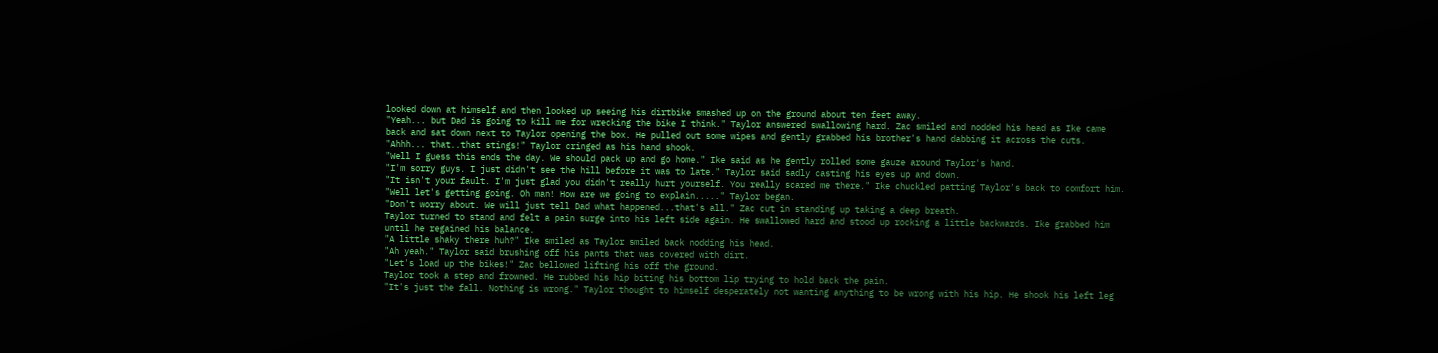looked down at himself and then looked up seeing his dirtbike smashed up on the ground about ten feet away.
"Yeah... but Dad is going to kill me for wrecking the bike I think." Taylor answered swallowing hard. Zac smiled and nodded his head as Ike came back and sat down next to Taylor opening the box. He pulled out some wipes and gently grabbed his brother's hand dabbing it across the cuts.
"Ahhh... that..that stings!" Taylor cringed as his hand shook.
"Well I guess this ends the day. We should pack up and go home." Ike said as he gently rolled some gauze around Taylor's hand.
"I'm sorry guys. I just didn't see the hill before it was to late." Taylor said sadly casting his eyes up and down.
"It isn't your fault. I'm just glad you didn't really hurt yourself. You really scared me there." Ike chuckled patting Taylor's back to comfort him.
"Well let's getting going. Oh man! How are we going to explain....." Taylor began.
"Don't worry about. We will just tell Dad what happened...that's all." Zac cut in standing up taking a deep breath.
Taylor turned to stand and felt a pain surge into his left side again. He swallowed hard and stood up rocking a little backwards. Ike grabbed him until he regained his balance.
"A little shaky there huh?" Ike smiled as Taylor smiled back nodding his head.
"Ah yeah." Taylor said brushing off his pants that was covered with dirt.
"Let's load up the bikes!" Zac bellowed lifting his off the ground.
Taylor took a step and frowned. He rubbed his hip biting his bottom lip trying to hold back the pain.
"It's just the fall. Nothing is wrong." Taylor thought to himself desperately not wanting anything to be wrong with his hip. He shook his left leg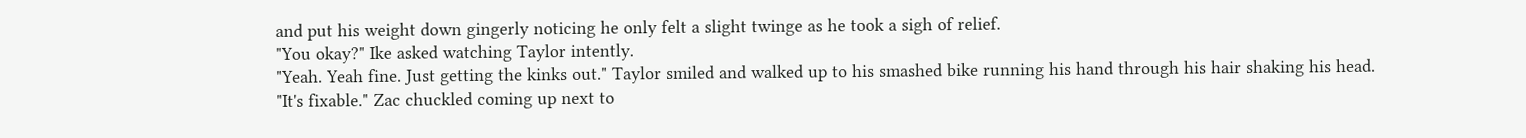and put his weight down gingerly noticing he only felt a slight twinge as he took a sigh of relief.
"You okay?" Ike asked watching Taylor intently.
"Yeah. Yeah fine. Just getting the kinks out." Taylor smiled and walked up to his smashed bike running his hand through his hair shaking his head.
"It's fixable." Zac chuckled coming up next to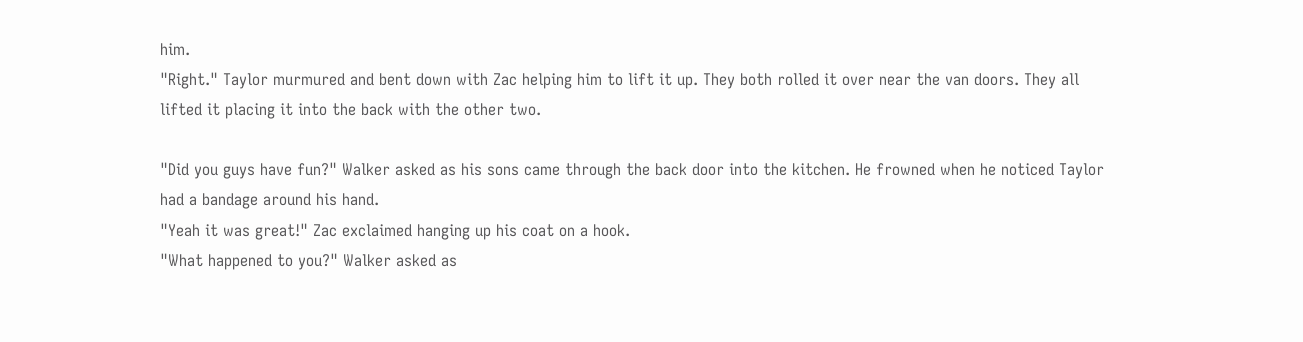him.
"Right." Taylor murmured and bent down with Zac helping him to lift it up. They both rolled it over near the van doors. They all lifted it placing it into the back with the other two.

"Did you guys have fun?" Walker asked as his sons came through the back door into the kitchen. He frowned when he noticed Taylor had a bandage around his hand.
"Yeah it was great!" Zac exclaimed hanging up his coat on a hook.
"What happened to you?" Walker asked as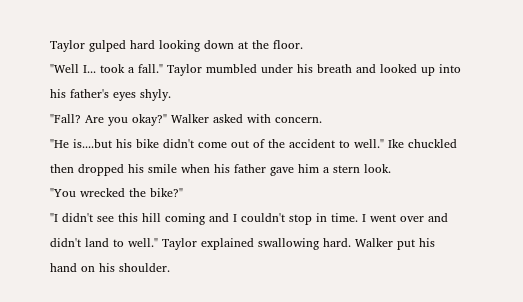Taylor gulped hard looking down at the floor.
"Well I... took a fall." Taylor mumbled under his breath and looked up into his father's eyes shyly.
"Fall? Are you okay?" Walker asked with concern.
"He is....but his bike didn't come out of the accident to well." Ike chuckled then dropped his smile when his father gave him a stern look.
"You wrecked the bike?"
"I didn't see this hill coming and I couldn't stop in time. I went over and didn't land to well." Taylor explained swallowing hard. Walker put his hand on his shoulder.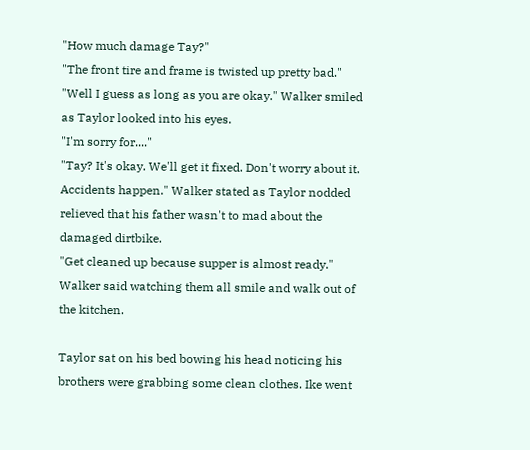"How much damage Tay?"
"The front tire and frame is twisted up pretty bad."
"Well I guess as long as you are okay." Walker smiled as Taylor looked into his eyes.
"I'm sorry for...."
"Tay? It's okay. We'll get it fixed. Don't worry about it. Accidents happen." Walker stated as Taylor nodded relieved that his father wasn't to mad about the damaged dirtbike.
"Get cleaned up because supper is almost ready." Walker said watching them all smile and walk out of the kitchen.

Taylor sat on his bed bowing his head noticing his brothers were grabbing some clean clothes. Ike went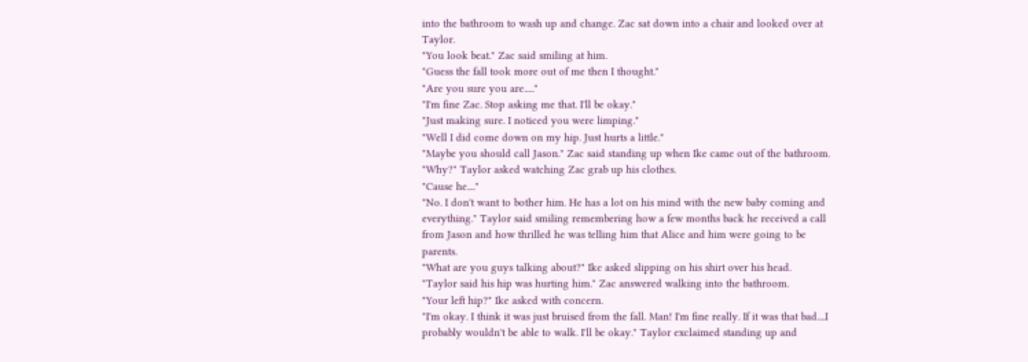into the bathroom to wash up and change. Zac sat down into a chair and looked over at Taylor.
"You look beat." Zac said smiling at him.
"Guess the fall took more out of me then I thought."
"Are you sure you are....."
"I'm fine Zac. Stop asking me that. I'll be okay."
"Just making sure. I noticed you were limping."
"Well I did come down on my hip. Just hurts a little."
"Maybe you should call Jason." Zac said standing up when Ike came out of the bathroom.
"Why?" Taylor asked watching Zac grab up his clothes.
"Cause he...."
"No. I don't want to bother him. He has a lot on his mind with the new baby coming and everything." Taylor said smiling remembering how a few months back he received a call from Jason and how thrilled he was telling him that Alice and him were going to be parents.
"What are you guys talking about?" Ike asked slipping on his shirt over his head.
"Taylor said his hip was hurting him." Zac answered walking into the bathroom.
"Your left hip?" Ike asked with concern.
"I'm okay. I think it was just bruised from the fall. Man! I'm fine really. If it was that bad....I probably wouldn't be able to walk. I'll be okay." Taylor exclaimed standing up and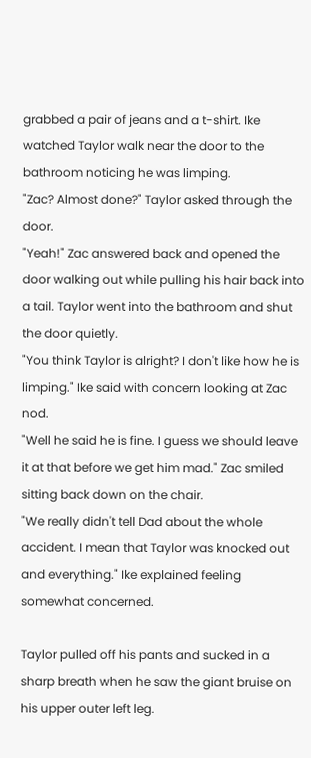grabbed a pair of jeans and a t-shirt. Ike watched Taylor walk near the door to the bathroom noticing he was limping.
"Zac? Almost done?" Taylor asked through the door.
"Yeah!" Zac answered back and opened the door walking out while pulling his hair back into a tail. Taylor went into the bathroom and shut the door quietly.
"You think Taylor is alright? I don't like how he is limping." Ike said with concern looking at Zac nod.
"Well he said he is fine. I guess we should leave it at that before we get him mad." Zac smiled sitting back down on the chair.
"We really didn't tell Dad about the whole accident. I mean that Taylor was knocked out and everything." Ike explained feeling somewhat concerned.

Taylor pulled off his pants and sucked in a sharp breath when he saw the giant bruise on his upper outer left leg.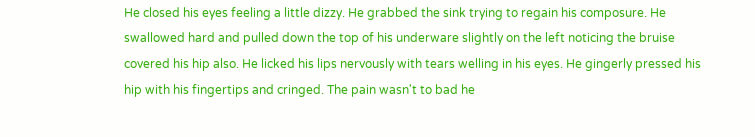He closed his eyes feeling a little dizzy. He grabbed the sink trying to regain his composure. He swallowed hard and pulled down the top of his underware slightly on the left noticing the bruise covered his hip also. He licked his lips nervously with tears welling in his eyes. He gingerly pressed his hip with his fingertips and cringed. The pain wasn't to bad he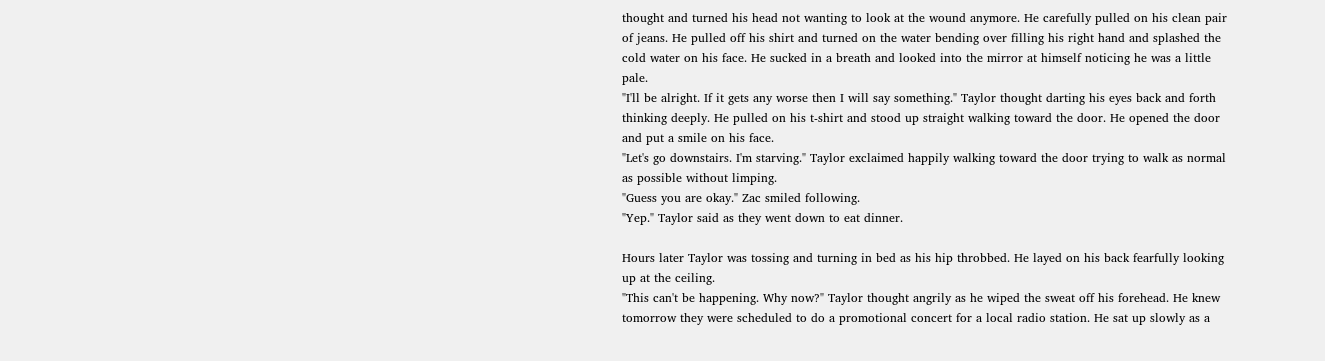thought and turned his head not wanting to look at the wound anymore. He carefully pulled on his clean pair of jeans. He pulled off his shirt and turned on the water bending over filling his right hand and splashed the cold water on his face. He sucked in a breath and looked into the mirror at himself noticing he was a little pale.
"I'll be alright. If it gets any worse then I will say something." Taylor thought darting his eyes back and forth thinking deeply. He pulled on his t-shirt and stood up straight walking toward the door. He opened the door and put a smile on his face.
"Let's go downstairs. I'm starving." Taylor exclaimed happily walking toward the door trying to walk as normal as possible without limping.
"Guess you are okay." Zac smiled following.
"Yep." Taylor said as they went down to eat dinner.

Hours later Taylor was tossing and turning in bed as his hip throbbed. He layed on his back fearfully looking up at the ceiling.
"This can't be happening. Why now?" Taylor thought angrily as he wiped the sweat off his forehead. He knew tomorrow they were scheduled to do a promotional concert for a local radio station. He sat up slowly as a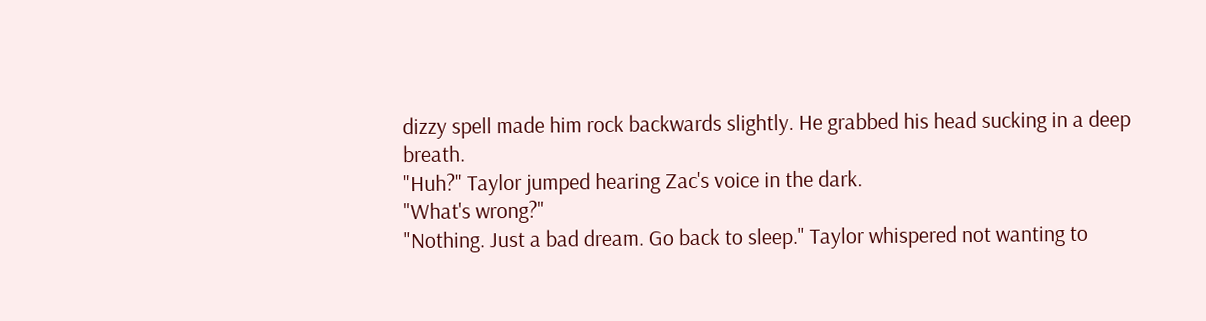dizzy spell made him rock backwards slightly. He grabbed his head sucking in a deep breath.
"Huh?" Taylor jumped hearing Zac's voice in the dark.
"What's wrong?"
"Nothing. Just a bad dream. Go back to sleep." Taylor whispered not wanting to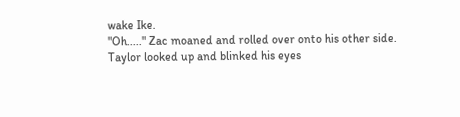wake Ike.
"Oh....." Zac moaned and rolled over onto his other side.
Taylor looked up and blinked his eyes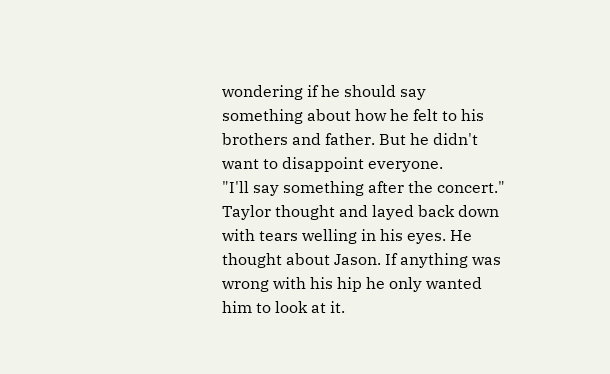wondering if he should say something about how he felt to his brothers and father. But he didn't want to disappoint everyone.
"I'll say something after the concert." Taylor thought and layed back down with tears welling in his eyes. He thought about Jason. If anything was wrong with his hip he only wanted him to look at it.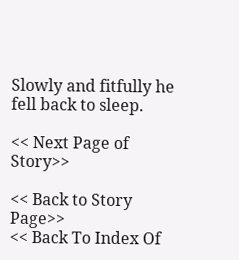Slowly and fitfully he fell back to sleep.

<< Next Page of Story>>

<< Back to Story Page>>
<< Back To Index Of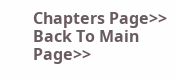Chapters Page>>
Back To Main Page>>